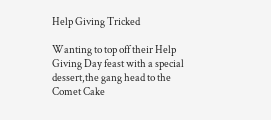Help Giving Tricked

Wanting to top off their Help Giving Day feast with a special dessert,the gang head to the Comet Cake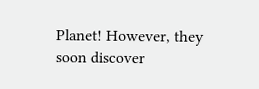Planet! However, they soon discover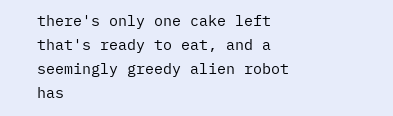there's only one cake left that's ready to eat, and a seemingly greedy alien robot has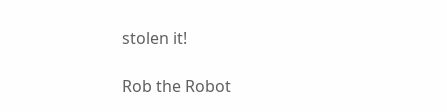stolen it!

Rob the Robot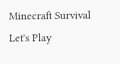Minecraft Survival Let's Play